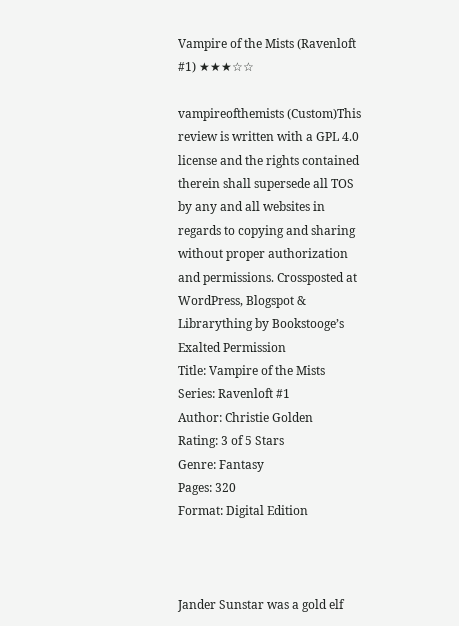Vampire of the Mists (Ravenloft #1) ★★★☆☆

vampireofthemists (Custom)This review is written with a GPL 4.0 license and the rights contained therein shall supersede all TOS by any and all websites in regards to copying and sharing without proper authorization and permissions. Crossposted at WordPress, Blogspot & Librarything by Bookstooge’s Exalted Permission
Title: Vampire of the Mists
Series: Ravenloft #1
Author: Christie Golden
Rating: 3 of 5 Stars
Genre: Fantasy
Pages: 320
Format: Digital Edition



Jander Sunstar was a gold elf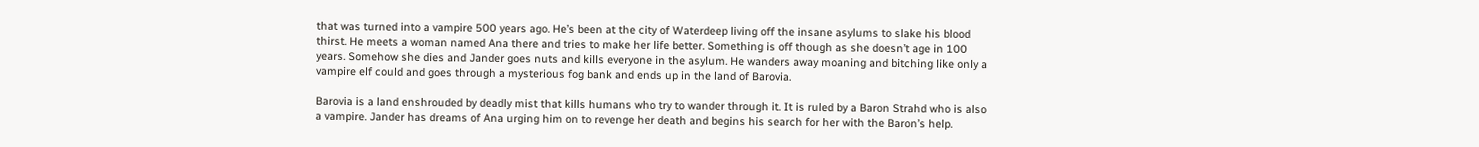that was turned into a vampire 500 years ago. He’s been at the city of Waterdeep living off the insane asylums to slake his blood thirst. He meets a woman named Ana there and tries to make her life better. Something is off though as she doesn’t age in 100 years. Somehow she dies and Jander goes nuts and kills everyone in the asylum. He wanders away moaning and bitching like only a vampire elf could and goes through a mysterious fog bank and ends up in the land of Barovia.

Barovia is a land enshrouded by deadly mist that kills humans who try to wander through it. It is ruled by a Baron Strahd who is also a vampire. Jander has dreams of Ana urging him on to revenge her death and begins his search for her with the Baron’s help.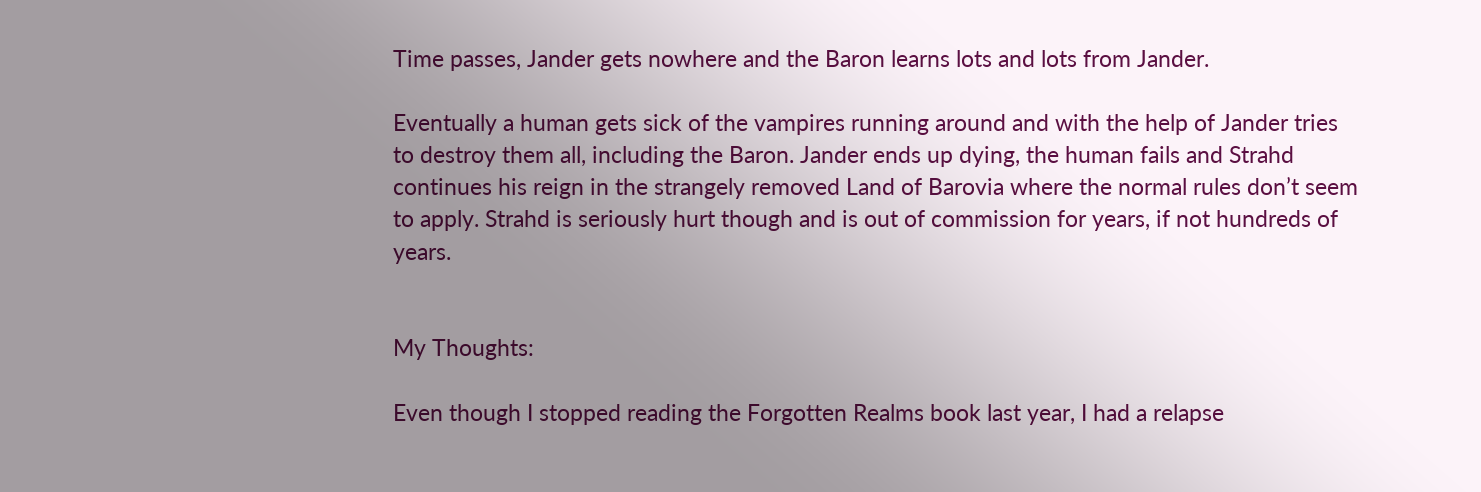Time passes, Jander gets nowhere and the Baron learns lots and lots from Jander.

Eventually a human gets sick of the vampires running around and with the help of Jander tries to destroy them all, including the Baron. Jander ends up dying, the human fails and Strahd continues his reign in the strangely removed Land of Barovia where the normal rules don’t seem to apply. Strahd is seriously hurt though and is out of commission for years, if not hundreds of years.


My Thoughts:

Even though I stopped reading the Forgotten Realms book last year, I had a relapse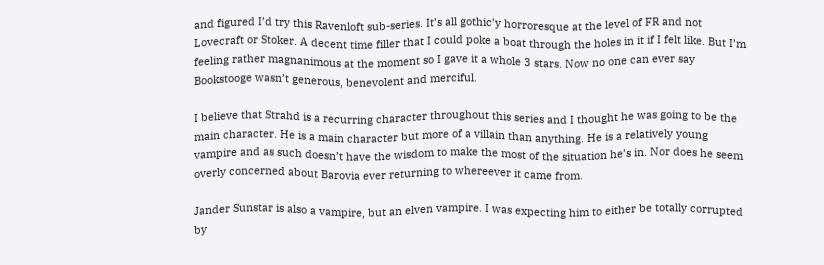and figured I’d try this Ravenloft sub-series. It’s all gothic’y horroresque at the level of FR and not Lovecraft or Stoker. A decent time filler that I could poke a boat through the holes in it if I felt like. But I’m feeling rather magnanimous at the moment so I gave it a whole 3 stars. Now no one can ever say Bookstooge wasn’t generous, benevolent and merciful.

I believe that Strahd is a recurring character throughout this series and I thought he was going to be the main character. He is a main character but more of a villain than anything. He is a relatively young vampire and as such doesn’t have the wisdom to make the most of the situation he’s in. Nor does he seem overly concerned about Barovia ever returning to whereever it came from.

Jander Sunstar is also a vampire, but an elven vampire. I was expecting him to either be totally corrupted by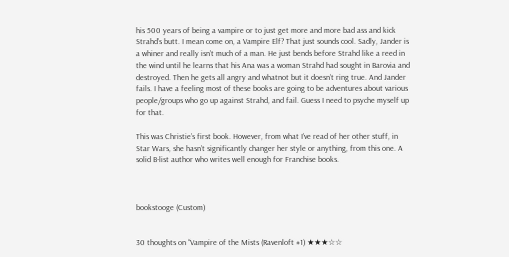his 500 years of being a vampire or to just get more and more bad ass and kick Strahd’s butt. I mean come on, a Vampire Elf? That just sounds cool. Sadly, Jander is a whiner and really isn’t much of a man. He just bends before Strahd like a reed in the wind until he learns that his Ana was a woman Strahd had sought in Barovia and destroyed. Then he gets all angry and whatnot but it doesn’t ring true. And Jander fails. I have a feeling most of these books are going to be adventures about various people/groups who go up against Strahd, and fail. Guess I need to psyche myself up for that.

This was Christie’s first book. However, from what I’ve read of her other stuff, in Star Wars, she hasn’t significantly changer her style or anything, from this one. A solid B-list author who writes well enough for Franchise books.



bookstooge (Custom)


30 thoughts on “Vampire of the Mists (Ravenloft #1) ★★★☆☆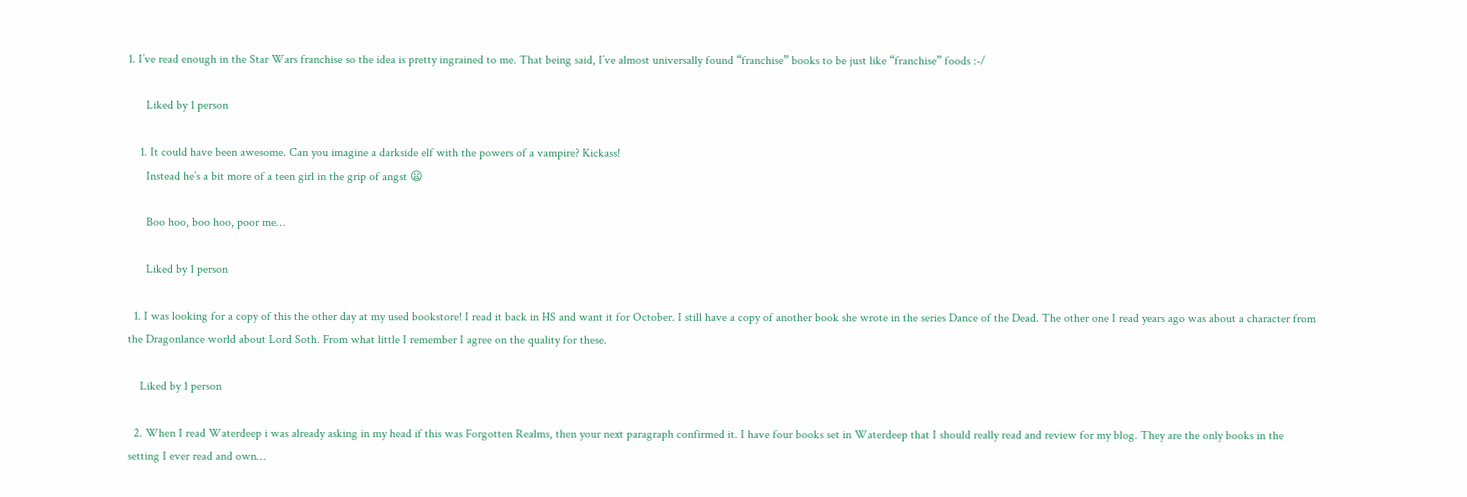1. I’ve read enough in the Star Wars franchise so the idea is pretty ingrained to me. That being said, I’ve almost universally found “franchise” books to be just like “franchise” foods :-/

      Liked by 1 person

    1. It could have been awesome. Can you imagine a darkside elf with the powers of a vampire? Kickass!
      Instead he’s a bit more of a teen girl in the grip of angst 😦

      Boo hoo, boo hoo, poor me…

      Liked by 1 person

  1. I was looking for a copy of this the other day at my used bookstore! I read it back in HS and want it for October. I still have a copy of another book she wrote in the series Dance of the Dead. The other one I read years ago was about a character from the Dragonlance world about Lord Soth. From what little I remember I agree on the quality for these.

    Liked by 1 person

  2. When I read Waterdeep i was already asking in my head if this was Forgotten Realms, then your next paragraph confirmed it. I have four books set in Waterdeep that I should really read and review for my blog. They are the only books in the setting I ever read and own…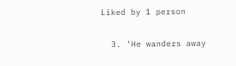Liked by 1 person

  3. ‘He wanders away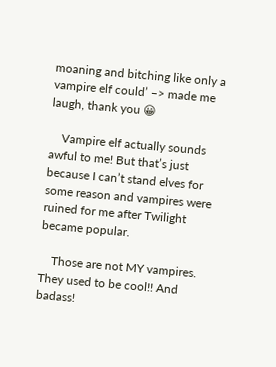moaning and bitching like only a vampire elf could’ –> made me laugh, thank you 😀

    Vampire elf actually sounds awful to me! But that’s just because I can’t stand elves for some reason and vampires were ruined for me after Twilight became popular.

    Those are not MY vampires. They used to be cool!! And badass!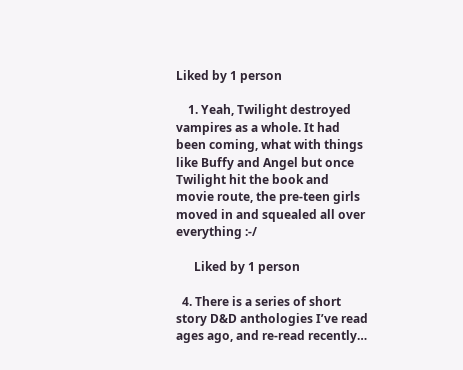Liked by 1 person

    1. Yeah, Twilight destroyed vampires as a whole. It had been coming, what with things like Buffy and Angel but once Twilight hit the book and movie route, the pre-teen girls moved in and squealed all over everything :-/

      Liked by 1 person

  4. There is a series of short story D&D anthologies I’ve read ages ago, and re-read recently…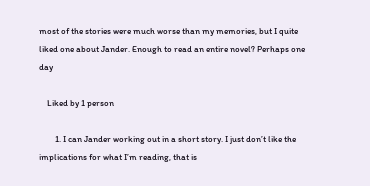most of the stories were much worse than my memories, but I quite liked one about Jander. Enough to read an entire novel? Perhaps one day

    Liked by 1 person

        1. I can Jander working out in a short story. I just don’t like the implications for what I’m reading, that is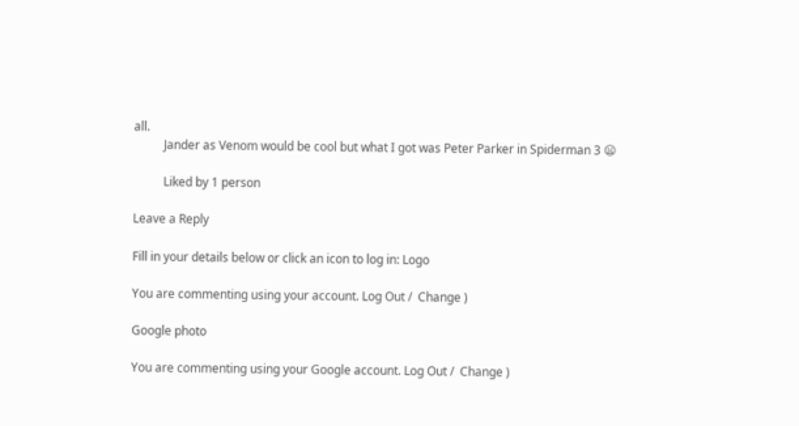all.
          Jander as Venom would be cool but what I got was Peter Parker in Spiderman 3 😦

          Liked by 1 person

Leave a Reply

Fill in your details below or click an icon to log in: Logo

You are commenting using your account. Log Out /  Change )

Google photo

You are commenting using your Google account. Log Out /  Change )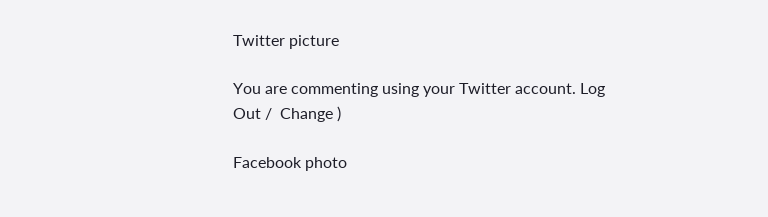Twitter picture

You are commenting using your Twitter account. Log Out /  Change )

Facebook photo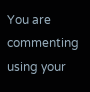You are commenting using your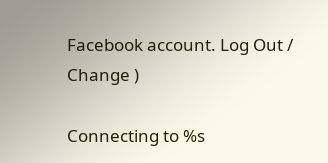Facebook account. Log Out /  Change )

Connecting to %s